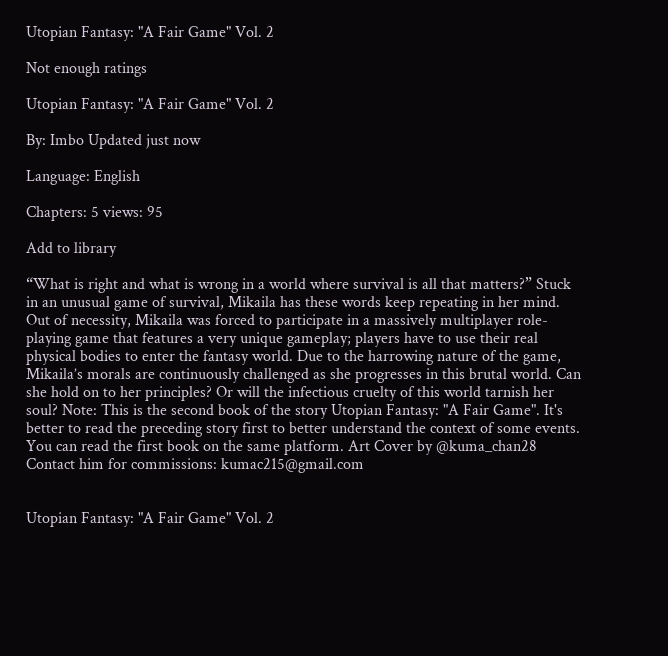Utopian Fantasy: "A Fair Game" Vol. 2

Not enough ratings

Utopian Fantasy: "A Fair Game" Vol. 2

By: Imbo Updated just now

Language: English

Chapters: 5 views: 95

Add to library

“What is right and what is wrong in a world where survival is all that matters?” Stuck in an unusual game of survival, Mikaila has these words keep repeating in her mind. Out of necessity, Mikaila was forced to participate in a massively multiplayer role-playing game that features a very unique gameplay; players have to use their real physical bodies to enter the fantasy world. Due to the harrowing nature of the game, Mikaila’s morals are continuously challenged as she progresses in this brutal world. Can she hold on to her principles? Or will the infectious cruelty of this world tarnish her soul? Note: This is the second book of the story Utopian Fantasy: "A Fair Game". It's better to read the preceding story first to better understand the context of some events. You can read the first book on the same platform. Art Cover by @kuma_chan28 Contact him for commissions: kumac215@gmail.com


Utopian Fantasy: "A Fair Game" Vol. 2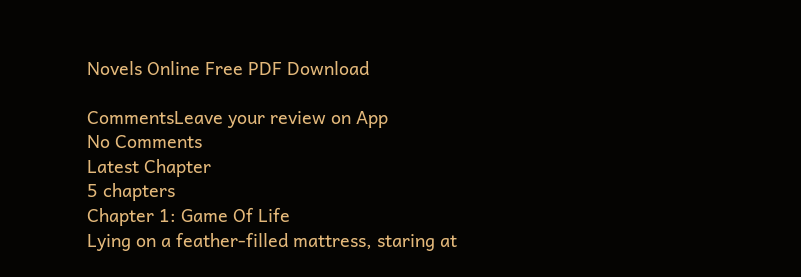Novels Online Free PDF Download

CommentsLeave your review on App
No Comments
Latest Chapter
5 chapters
Chapter 1: Game Of Life
Lying on a feather-filled mattress, staring at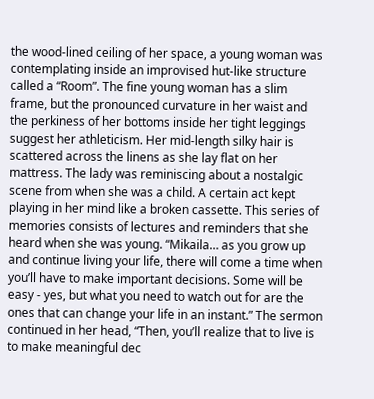the wood-lined ceiling of her space, a young woman was contemplating inside an improvised hut-like structure called a “Room”. The fine young woman has a slim frame, but the pronounced curvature in her waist and the perkiness of her bottoms inside her tight leggings suggest her athleticism. Her mid-length silky hair is scattered across the linens as she lay flat on her mattress. The lady was reminiscing about a nostalgic scene from when she was a child. A certain act kept playing in her mind like a broken cassette. This series of memories consists of lectures and reminders that she heard when she was young. “Mikaila… as you grow up and continue living your life, there will come a time when you’ll have to make important decisions. Some will be easy - yes, but what you need to watch out for are the ones that can change your life in an instant.” The sermon continued in her head, “Then, you’ll realize that to live is to make meaningful dec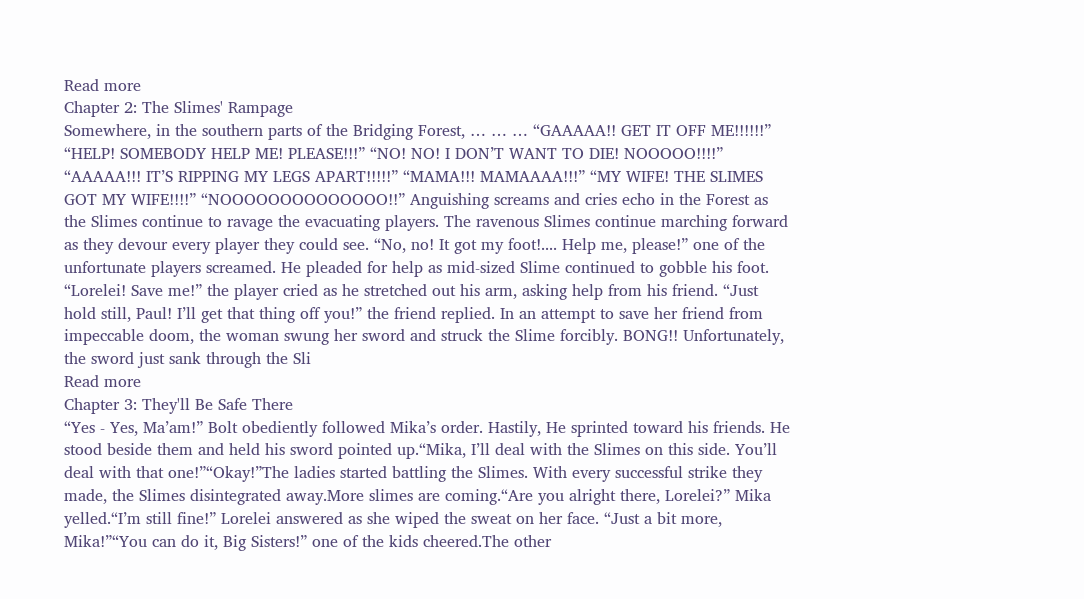Read more
Chapter 2: The Slimes' Rampage
Somewhere, in the southern parts of the Bridging Forest, … … … “GAAAAA!! GET IT OFF ME!!!!!!” “HELP! SOMEBODY HELP ME! PLEASE!!!” “NO! NO! I DON’T WANT TO DIE! NOOOOO!!!!” “AAAAA!!! IT’S RIPPING MY LEGS APART!!!!!” “MAMA!!! MAMAAAA!!!” “MY WIFE! THE SLIMES GOT MY WIFE!!!!” “NOOOOOOOOOOOOOO!!” Anguishing screams and cries echo in the Forest as the Slimes continue to ravage the evacuating players. The ravenous Slimes continue marching forward as they devour every player they could see. “No, no! It got my foot!.... Help me, please!” one of the unfortunate players screamed. He pleaded for help as mid-sized Slime continued to gobble his foot. “Lorelei! Save me!” the player cried as he stretched out his arm, asking help from his friend. “Just hold still, Paul! I’ll get that thing off you!” the friend replied. In an attempt to save her friend from impeccable doom, the woman swung her sword and struck the Slime forcibly. BONG!! Unfortunately, the sword just sank through the Sli
Read more
Chapter 3: They'll Be Safe There
“Yes - Yes, Ma’am!” Bolt obediently followed Mika’s order. Hastily, He sprinted toward his friends. He stood beside them and held his sword pointed up.“Mika, I’ll deal with the Slimes on this side. You’ll deal with that one!”“Okay!”The ladies started battling the Slimes. With every successful strike they made, the Slimes disintegrated away.More slimes are coming.“Are you alright there, Lorelei?” Mika yelled.“I’m still fine!” Lorelei answered as she wiped the sweat on her face. “Just a bit more, Mika!”“You can do it, Big Sisters!” one of the kids cheered.The other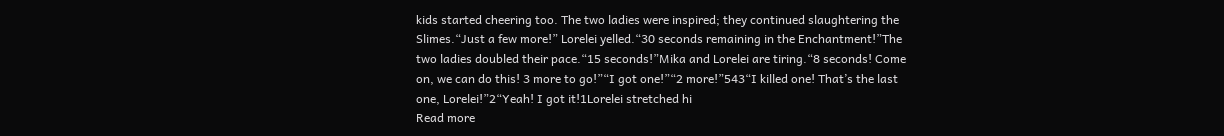kids started cheering too. The two ladies were inspired; they continued slaughtering the Slimes.“Just a few more!” Lorelei yelled.“30 seconds remaining in the Enchantment!”The two ladies doubled their pace.“15 seconds!”Mika and Lorelei are tiring.“8 seconds! Come on, we can do this! 3 more to go!”“I got one!”“2 more!”543“I killed one! That’s the last one, Lorelei!”2“Yeah! I got it!1Lorelei stretched hi
Read more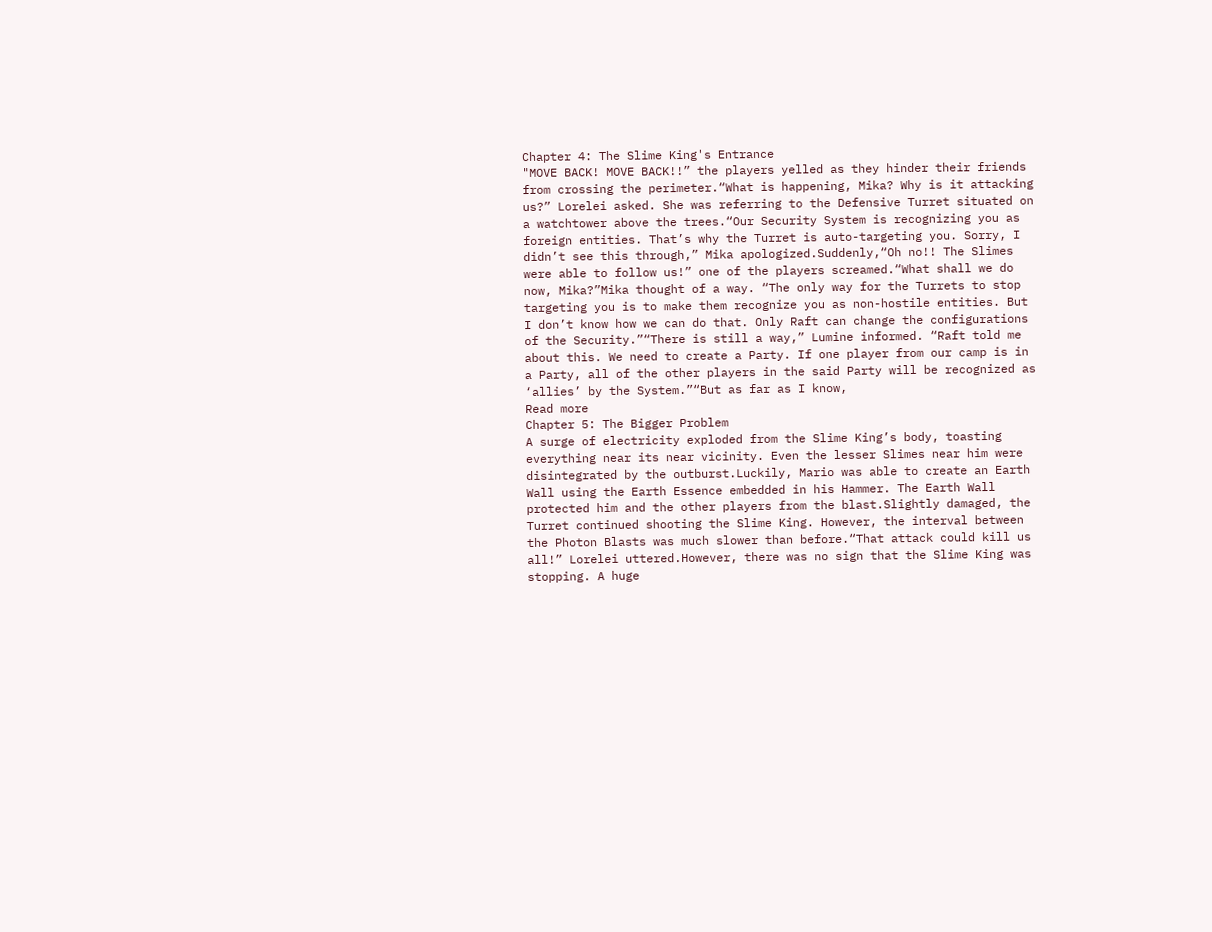Chapter 4: The Slime King's Entrance
"MOVE BACK! MOVE BACK!!” the players yelled as they hinder their friends from crossing the perimeter.“What is happening, Mika? Why is it attacking us?” Lorelei asked. She was referring to the Defensive Turret situated on a watchtower above the trees.“Our Security System is recognizing you as foreign entities. That’s why the Turret is auto-targeting you. Sorry, I didn’t see this through,” Mika apologized.Suddenly,“Oh no!! The Slimes were able to follow us!” one of the players screamed.“What shall we do now, Mika?”Mika thought of a way. “The only way for the Turrets to stop targeting you is to make them recognize you as non-hostile entities. But I don’t know how we can do that. Only Raft can change the configurations of the Security.”“There is still a way,” Lumine informed. “Raft told me about this. We need to create a Party. If one player from our camp is in a Party, all of the other players in the said Party will be recognized as ‘allies’ by the System.”“But as far as I know,
Read more
Chapter 5: The Bigger Problem
A surge of electricity exploded from the Slime King’s body, toasting everything near its near vicinity. Even the lesser Slimes near him were disintegrated by the outburst.Luckily, Mario was able to create an Earth Wall using the Earth Essence embedded in his Hammer. The Earth Wall protected him and the other players from the blast.Slightly damaged, the Turret continued shooting the Slime King. However, the interval between the Photon Blasts was much slower than before.“That attack could kill us all!” Lorelei uttered.However, there was no sign that the Slime King was stopping. A huge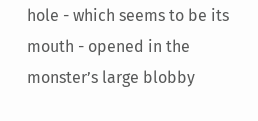hole - which seems to be its mouth - opened in the monster’s large blobby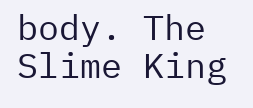body. The Slime King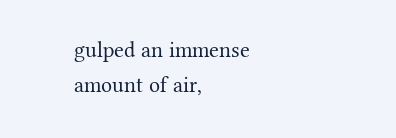gulped an immense amount of air,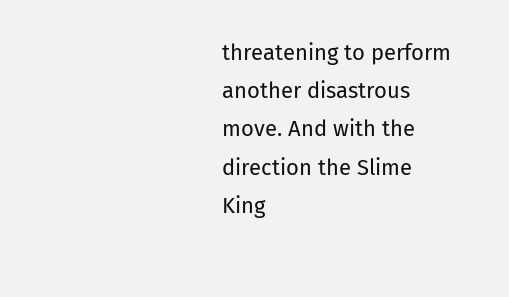threatening to perform another disastrous move. And with the direction the Slime King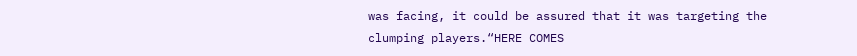was facing, it could be assured that it was targeting the clumping players.“HERE COMES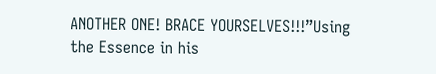ANOTHER ONE! BRACE YOURSELVES!!!”Using the Essence in his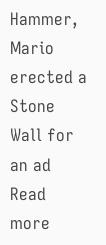Hammer, Mario erected a Stone Wall for an ad
Read more